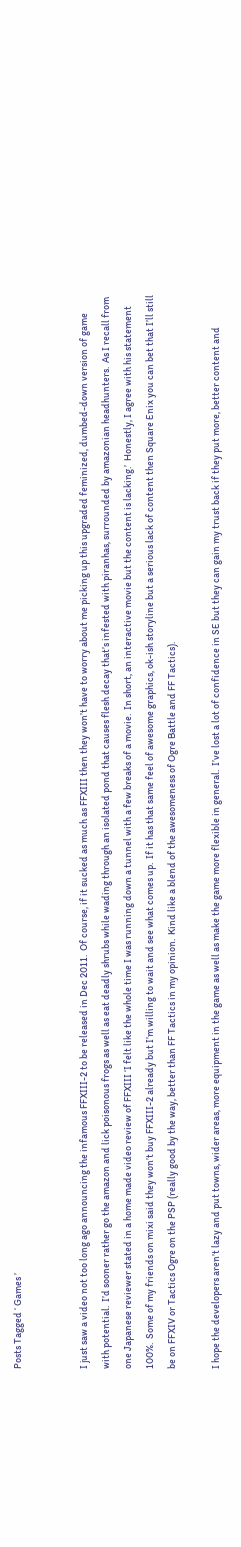Posts Tagged ‘ Games ’


I just saw a video not too long ago announcing the infamous FFXIII-2 to be released in Dec 2011.  Of course, if it sucked as much as FFXIII then they won’t have to worry about me picking up this upgraded feminized, dumbed-down version of game with potential.  I’d sooner rather go the amazon and lick poisonous frogs as well as eat deadly shrubs while wading through an isolated pond that causes flesh decay that’s infested with piranhas, surrounded by amazonian headhunters.  As I recall from one Japanese reviewer stated in a home made video review of FFXIII ‘I felt like the whole time I was running down a tunnel with a few breaks of a movie.  In short, an interactive movie but the content is lacking.’  Honestly, I agree with his statement 100%.  Some of my friends on mixi said they won’t buy FFXIII-2 already but I’m willing to wait and see what comes up.  If it has that same feel of awesome graphics, ok-ish storyline but a serious lack of content then Square Enix you can bet that I’ll still be on FFXIV or Tactics Ogre on the PSP (really good by the way, better than FF Tactics in my opinion.  Kind like a blend of the awesomeness of Ogre Battle and FF Tactics).

I hope the developers aren’t lazy and put towns, wider areas, more equipment in the game as well as make the game more flexible in general.  I’ve lost a lot of confidence in SE but they can gain my trust back if they put more, better content and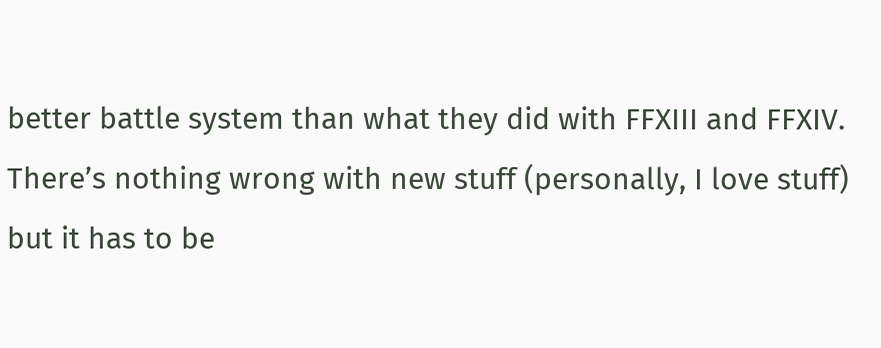better battle system than what they did with FFXIII and FFXIV.  There’s nothing wrong with new stuff (personally, I love stuff) but it has to be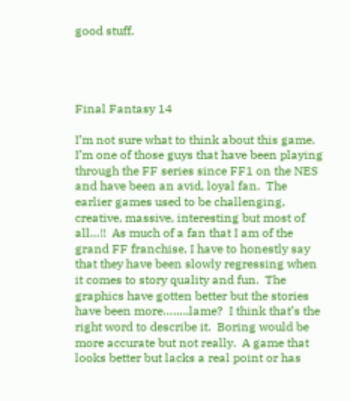good stuff.




Final Fantasy 14

I’m not sure what to think about this game.  I’m one of those guys that have been playing through the FF series since FF1 on the NES and have been an avid, loyal fan.  The earlier games used to be challenging, creative, massive, interesting but most of all…!!  As much of a fan that I am of the grand FF franchise, I have to honestly say that they have been slowly regressing when it comes to story quality and fun.  The graphics have gotten better but the stories have been more……..lame?  I think that’s the right word to describe it.  Boring would be more accurate but not really.  A game that looks better but lacks a real point or has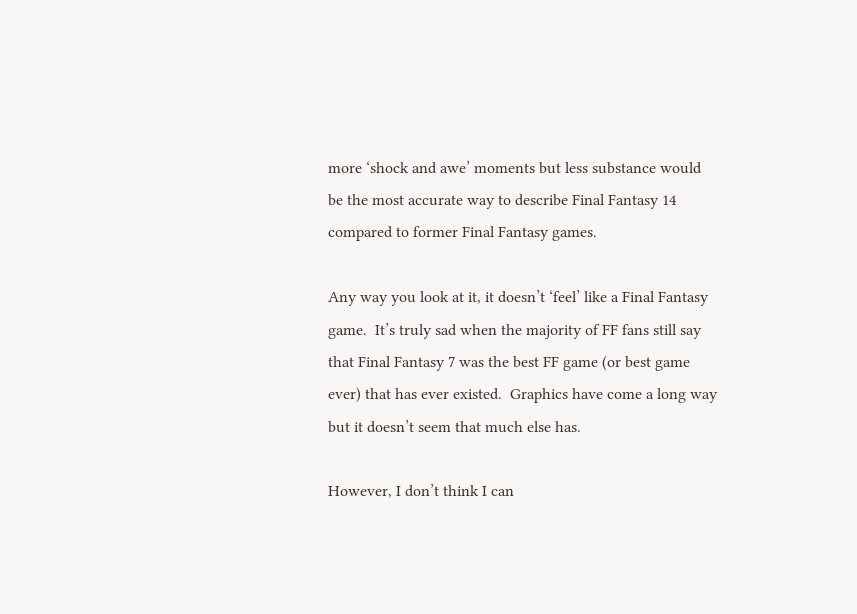more ‘shock and awe’ moments but less substance would be the most accurate way to describe Final Fantasy 14 compared to former Final Fantasy games.

Any way you look at it, it doesn’t ‘feel’ like a Final Fantasy game.  It’s truly sad when the majority of FF fans still say that Final Fantasy 7 was the best FF game (or best game ever) that has ever existed.  Graphics have come a long way but it doesn’t seem that much else has.

However, I don’t think I can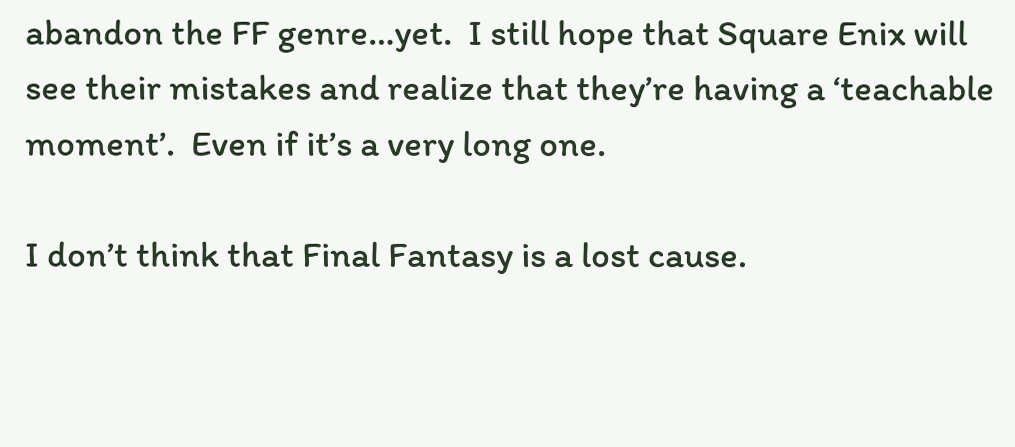abandon the FF genre…yet.  I still hope that Square Enix will see their mistakes and realize that they’re having a ‘teachable moment’.  Even if it’s a very long one.

I don’t think that Final Fantasy is a lost cause.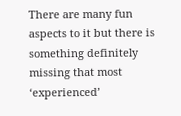There are many fun aspects to it but there is something definitely missing that most ‘experienced’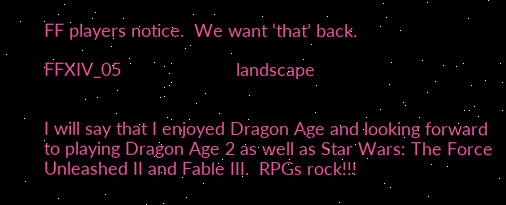FF players notice.  We want ‘that’ back.

FFXIV_05                       landscape


I will say that I enjoyed Dragon Age and looking forward to playing Dragon Age 2 as well as Star Wars: The Force Unleashed II and Fable III.  RPGs rock!!!